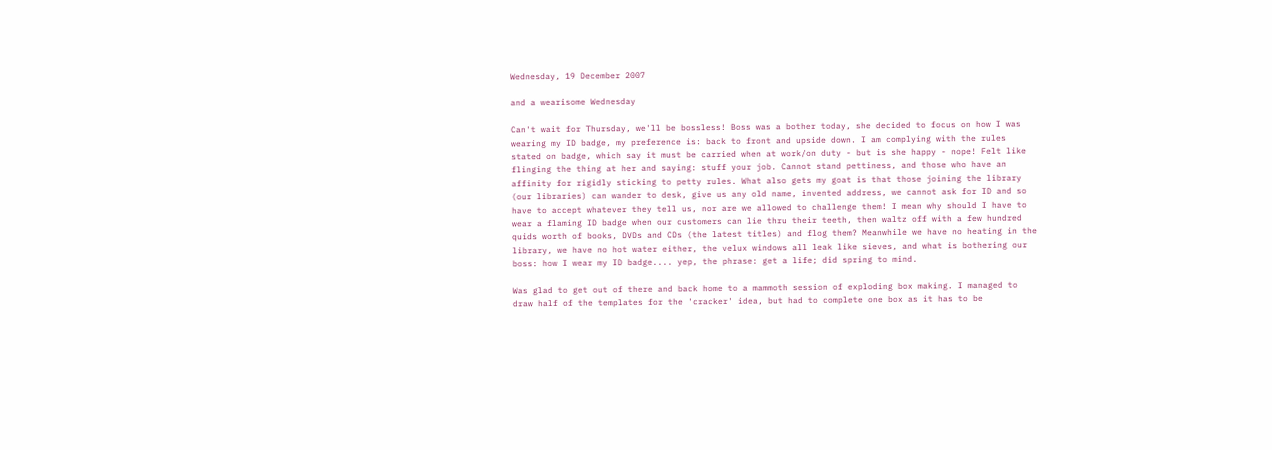Wednesday, 19 December 2007

and a wearisome Wednesday

Can't wait for Thursday, we'll be bossless! Boss was a bother today, she decided to focus on how I was wearing my ID badge, my preference is: back to front and upside down. I am complying with the rules stated on badge, which say it must be carried when at work/on duty - but is she happy - nope! Felt like flinging the thing at her and saying: stuff your job. Cannot stand pettiness, and those who have an affinity for rigidly sticking to petty rules. What also gets my goat is that those joining the library (our libraries) can wander to desk, give us any old name, invented address, we cannot ask for ID and so have to accept whatever they tell us, nor are we allowed to challenge them! I mean why should I have to wear a flaming ID badge when our customers can lie thru their teeth, then waltz off with a few hundred quids worth of books, DVDs and CDs (the latest titles) and flog them? Meanwhile we have no heating in the library, we have no hot water either, the velux windows all leak like sieves, and what is bothering our boss: how I wear my ID badge.... yep, the phrase: get a life; did spring to mind.

Was glad to get out of there and back home to a mammoth session of exploding box making. I managed to draw half of the templates for the 'cracker' idea, but had to complete one box as it has to be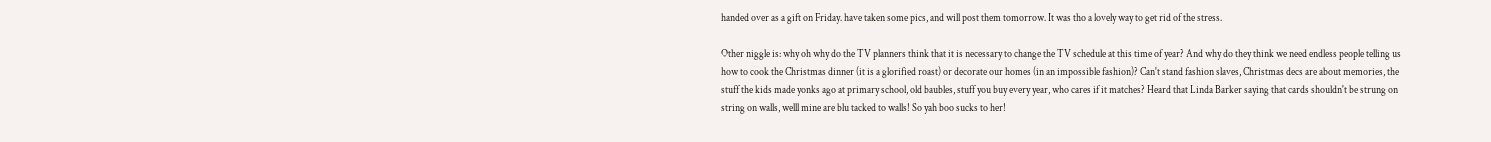handed over as a gift on Friday. have taken some pics, and will post them tomorrow. It was tho a lovely way to get rid of the stress.

Other niggle is: why oh why do the TV planners think that it is necessary to change the TV schedule at this time of year? And why do they think we need endless people telling us how to cook the Christmas dinner (it is a glorified roast) or decorate our homes (in an impossible fashion)? Can't stand fashion slaves, Christmas decs are about memories, the stuff the kids made yonks ago at primary school, old baubles, stuff you buy every year, who cares if it matches? Heard that Linda Barker saying that cards shouldn't be strung on string on walls, welll mine are blu tacked to walls! So yah boo sucks to her!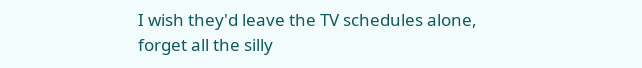I wish they'd leave the TV schedules alone, forget all the silly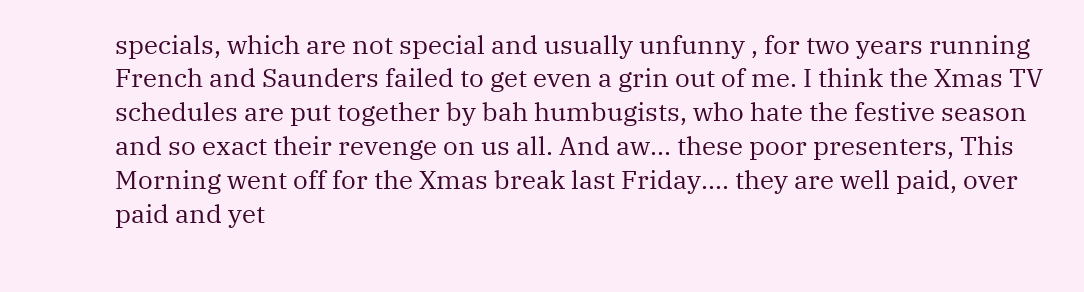specials, which are not special and usually unfunny , for two years running French and Saunders failed to get even a grin out of me. I think the Xmas TV schedules are put together by bah humbugists, who hate the festive season and so exact their revenge on us all. And aw... these poor presenters, This Morning went off for the Xmas break last Friday.... they are well paid, over paid and yet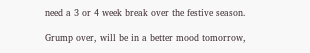need a 3 or 4 week break over the festive season.

Grump over, will be in a better mood tomorrow,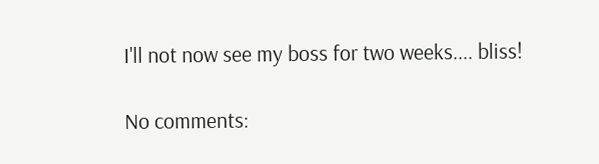I'll not now see my boss for two weeks.... bliss!

No comments: